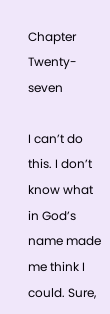Chapter Twenty-seven

I can’t do this. I don’t know what in God’s name made me think I could. Sure,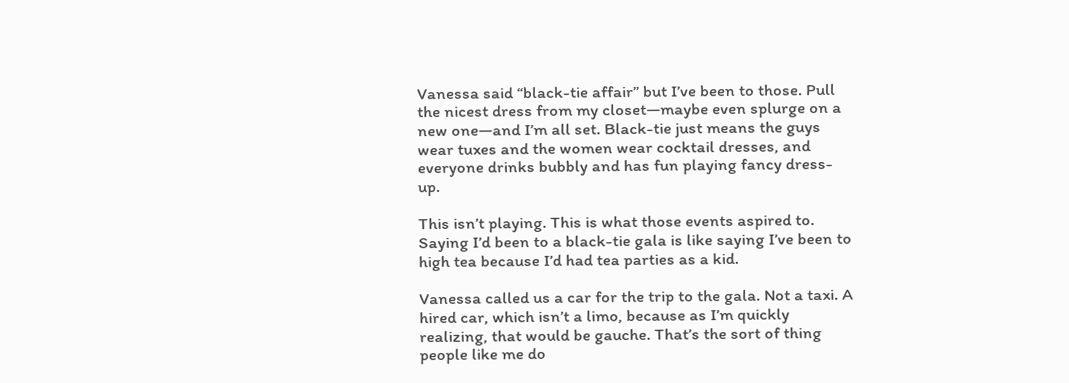Vanessa said “black-tie affair” but I’ve been to those. Pull the nicest dress from my closet—maybe even splurge on a new one—and I’m all set. Black-tie just means the guys wear tuxes and the women wear cocktail dresses, and everyone drinks bubbly and has fun playing fancy dress-up.

This isn’t playing. This is what those events aspired to. Saying I’d been to a black-tie gala is like saying I’ve been to high tea because I’d had tea parties as a kid.

Vanessa called us a car for the trip to the gala. Not a taxi. A hired car, which isn’t a limo, because as I’m quickly realizing, that would be gauche. That’s the sort of thing people like me do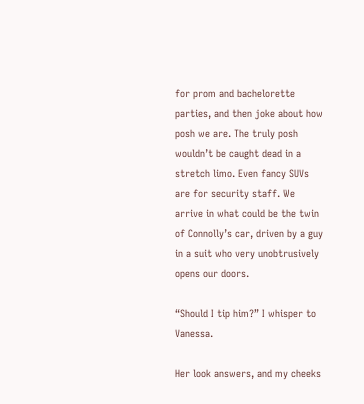for prom and bachelorette parties, and then joke about how posh we are. The truly posh wouldn’t be caught dead in a stretch limo. Even fancy SUVs are for security staff. We arrive in what could be the twin of Connolly’s car, driven by a guy in a suit who very unobtrusively opens our doors.

“Should I tip him?” I whisper to Vanessa.

Her look answers, and my cheeks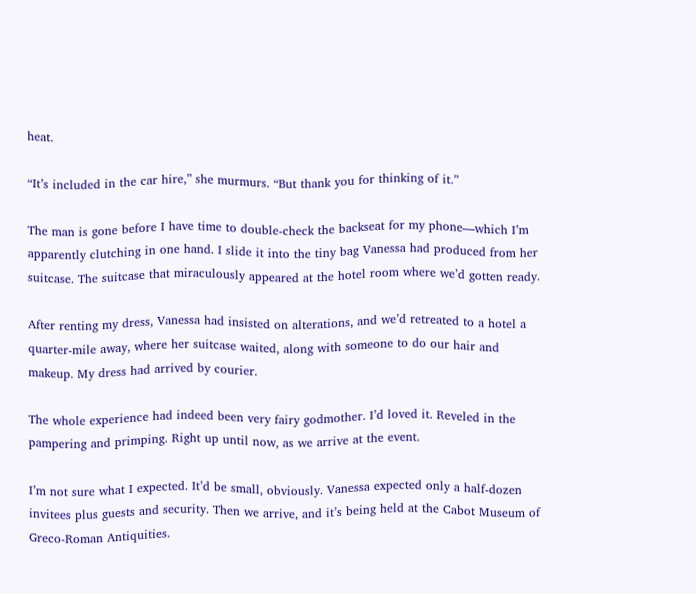heat.

“It’s included in the car hire,” she murmurs. “But thank you for thinking of it.”

The man is gone before I have time to double-check the backseat for my phone—which I’m apparently clutching in one hand. I slide it into the tiny bag Vanessa had produced from her suitcase. The suitcase that miraculously appeared at the hotel room where we’d gotten ready.

After renting my dress, Vanessa had insisted on alterations, and we’d retreated to a hotel a quarter-mile away, where her suitcase waited, along with someone to do our hair and makeup. My dress had arrived by courier.

The whole experience had indeed been very fairy godmother. I’d loved it. Reveled in the pampering and primping. Right up until now, as we arrive at the event.

I’m not sure what I expected. It’d be small, obviously. Vanessa expected only a half-dozen invitees plus guests and security. Then we arrive, and it’s being held at the Cabot Museum of Greco-Roman Antiquities.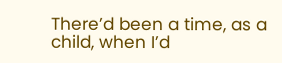There’d been a time, as a child, when I’d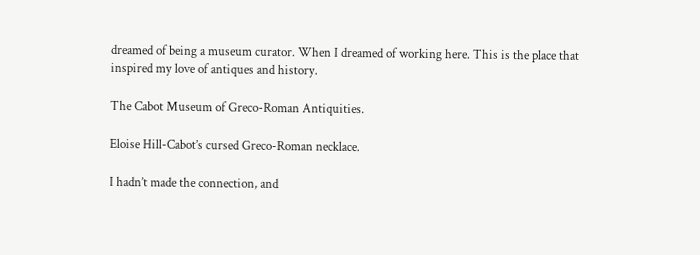dreamed of being a museum curator. When I dreamed of working here. This is the place that inspired my love of antiques and history.

The Cabot Museum of Greco-Roman Antiquities.

Eloise Hill-Cabot’s cursed Greco-Roman necklace.

I hadn’t made the connection, and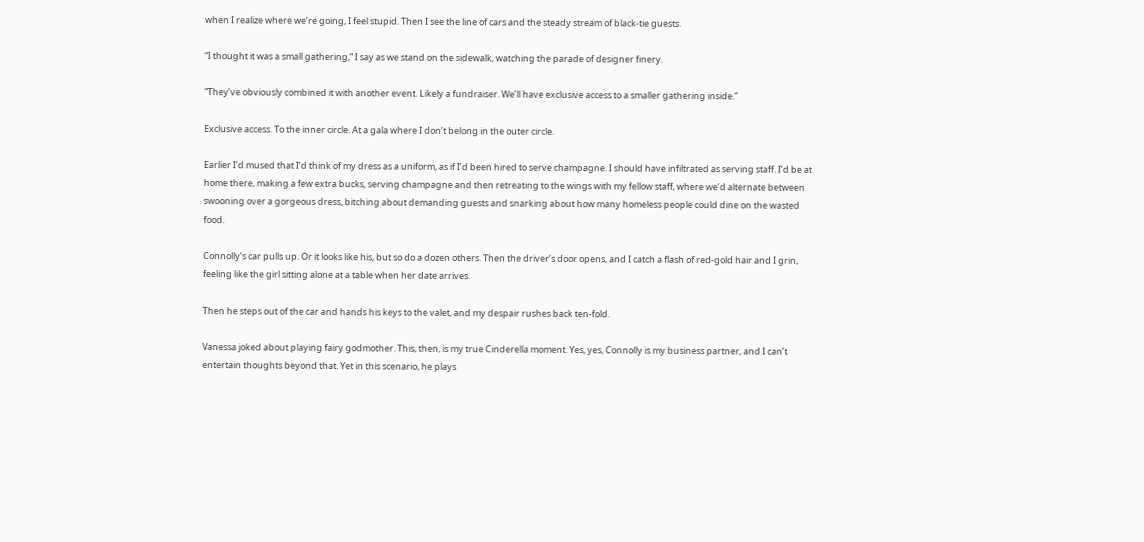when I realize where we’re going, I feel stupid. Then I see the line of cars and the steady stream of black-tie guests.

“I thought it was a small gathering,” I say as we stand on the sidewalk, watching the parade of designer finery.

“They’ve obviously combined it with another event. Likely a fundraiser. We’ll have exclusive access to a smaller gathering inside.”

Exclusive access. To the inner circle. At a gala where I don’t belong in the outer circle.

Earlier I’d mused that I’d think of my dress as a uniform, as if I’d been hired to serve champagne. I should have infiltrated as serving staff. I’d be at home there, making a few extra bucks, serving champagne and then retreating to the wings with my fellow staff, where we’d alternate between swooning over a gorgeous dress, bitching about demanding guests and snarking about how many homeless people could dine on the wasted food.

Connolly’s car pulls up. Or it looks like his, but so do a dozen others. Then the driver’s door opens, and I catch a flash of red-gold hair and I grin, feeling like the girl sitting alone at a table when her date arrives.

Then he steps out of the car and hands his keys to the valet, and my despair rushes back ten-fold.

Vanessa joked about playing fairy godmother. This, then, is my true Cinderella moment. Yes, yes, Connolly is my business partner, and I can’t entertain thoughts beyond that. Yet in this scenario, he plays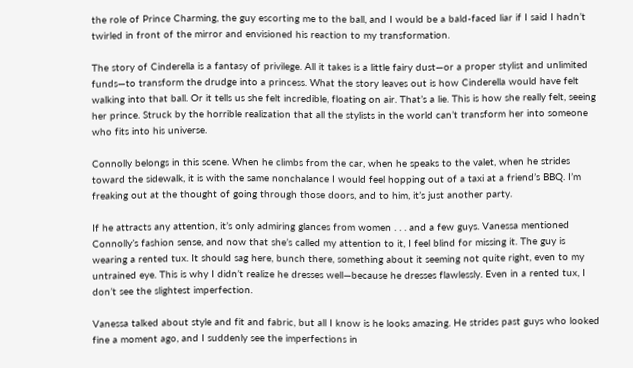the role of Prince Charming, the guy escorting me to the ball, and I would be a bald-faced liar if I said I hadn’t twirled in front of the mirror and envisioned his reaction to my transformation.

The story of Cinderella is a fantasy of privilege. All it takes is a little fairy dust—or a proper stylist and unlimited funds—to transform the drudge into a princess. What the story leaves out is how Cinderella would have felt walking into that ball. Or it tells us she felt incredible, floating on air. That’s a lie. This is how she really felt, seeing her prince. Struck by the horrible realization that all the stylists in the world can’t transform her into someone who fits into his universe.

Connolly belongs in this scene. When he climbs from the car, when he speaks to the valet, when he strides toward the sidewalk, it is with the same nonchalance I would feel hopping out of a taxi at a friend’s BBQ. I’m freaking out at the thought of going through those doors, and to him, it’s just another party.

If he attracts any attention, it’s only admiring glances from women . . . and a few guys. Vanessa mentioned Connolly’s fashion sense, and now that she’s called my attention to it, I feel blind for missing it. The guy is wearing a rented tux. It should sag here, bunch there, something about it seeming not quite right, even to my untrained eye. This is why I didn’t realize he dresses well—because he dresses flawlessly. Even in a rented tux, I don’t see the slightest imperfection.

Vanessa talked about style and fit and fabric, but all I know is he looks amazing. He strides past guys who looked fine a moment ago, and I suddenly see the imperfections in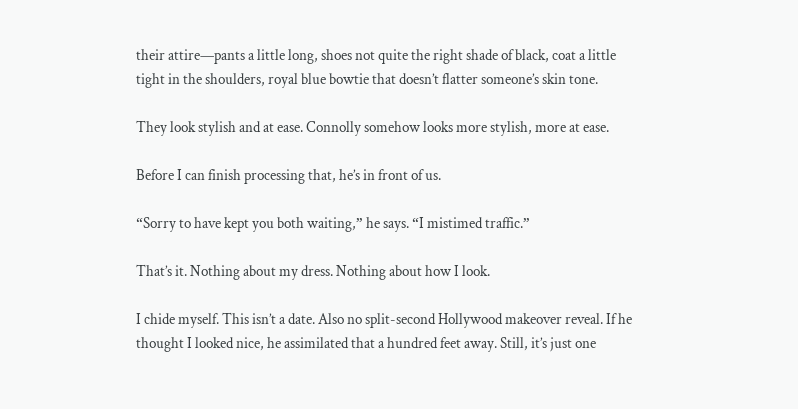their attire—pants a little long, shoes not quite the right shade of black, coat a little tight in the shoulders, royal blue bowtie that doesn’t flatter someone’s skin tone.

They look stylish and at ease. Connolly somehow looks more stylish, more at ease.

Before I can finish processing that, he’s in front of us.

“Sorry to have kept you both waiting,” he says. “I mistimed traffic.”

That’s it. Nothing about my dress. Nothing about how I look.

I chide myself. This isn’t a date. Also no split-second Hollywood makeover reveal. If he thought I looked nice, he assimilated that a hundred feet away. Still, it’s just one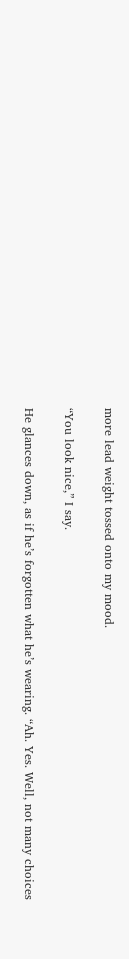more lead weight tossed onto my mood.

“You look nice,” I say.

He glances down, as if he’s forgotten what he’s wearing. “Ah. Yes. Well, not many choices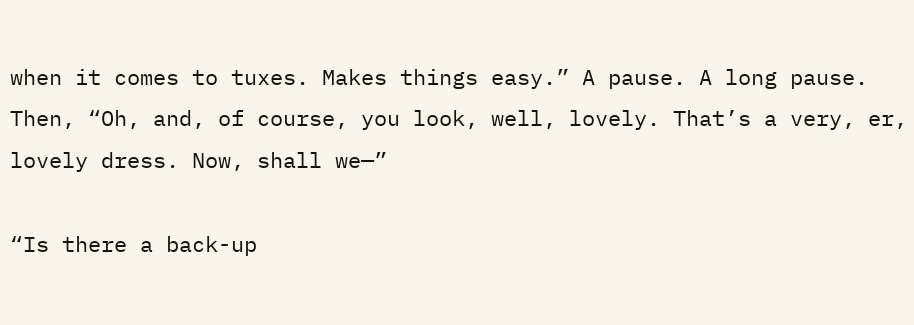when it comes to tuxes. Makes things easy.” A pause. A long pause. Then, “Oh, and, of course, you look, well, lovely. That’s a very, er, lovely dress. Now, shall we—”

“Is there a back-up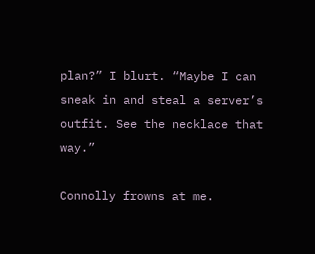plan?” I blurt. “Maybe I can sneak in and steal a server’s outfit. See the necklace that way.”

Connolly frowns at me.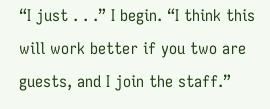“I just . . .” I begin. “I think this will work better if you two are guests, and I join the staff.”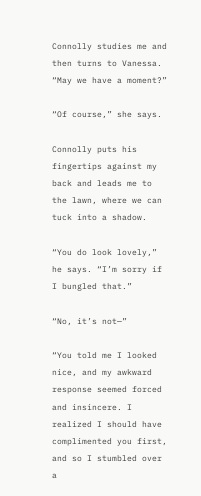Connolly studies me and then turns to Vanessa. “May we have a moment?”

“Of course,” she says.

Connolly puts his fingertips against my back and leads me to the lawn, where we can tuck into a shadow.

“You do look lovely,” he says. “I’m sorry if I bungled that.”

“No, it’s not—”

“You told me I looked nice, and my awkward response seemed forced and insincere. I realized I should have complimented you first, and so I stumbled over a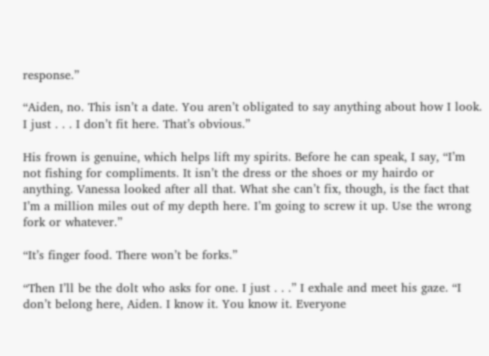response.”

“Aiden, no. This isn’t a date. You aren’t obligated to say anything about how I look. I just . . . I don’t fit here. That’s obvious.”

His frown is genuine, which helps lift my spirits. Before he can speak, I say, “I’m not fishing for compliments. It isn’t the dress or the shoes or my hairdo or anything. Vanessa looked after all that. What she can’t fix, though, is the fact that I’m a million miles out of my depth here. I’m going to screw it up. Use the wrong fork or whatever.”

“It’s finger food. There won’t be forks.”

“Then I’ll be the dolt who asks for one. I just . . .” I exhale and meet his gaze. “I don’t belong here, Aiden. I know it. You know it. Everyone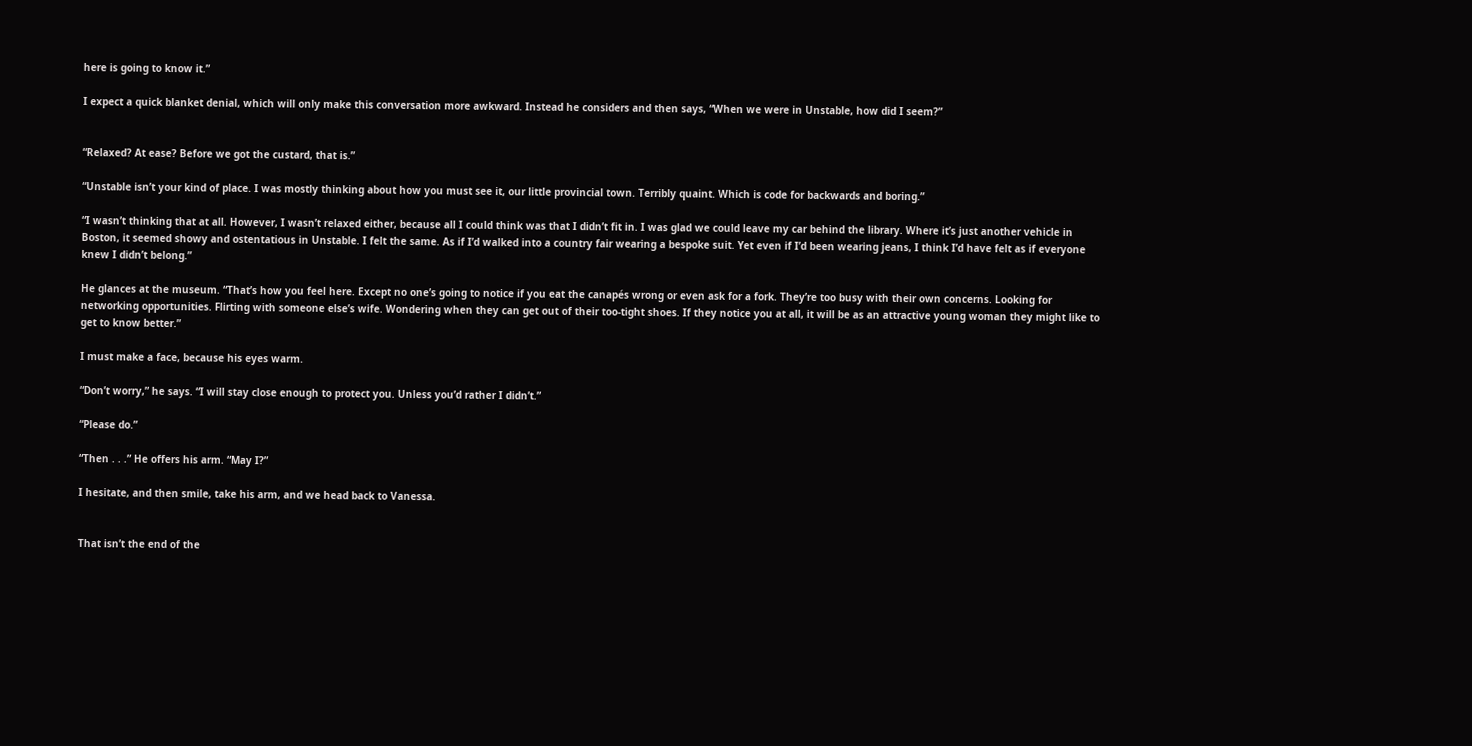here is going to know it.”

I expect a quick blanket denial, which will only make this conversation more awkward. Instead he considers and then says, “When we were in Unstable, how did I seem?”


“Relaxed? At ease? Before we got the custard, that is.”

“Unstable isn’t your kind of place. I was mostly thinking about how you must see it, our little provincial town. Terribly quaint. Which is code for backwards and boring.”

“I wasn’t thinking that at all. However, I wasn’t relaxed either, because all I could think was that I didn’t fit in. I was glad we could leave my car behind the library. Where it’s just another vehicle in Boston, it seemed showy and ostentatious in Unstable. I felt the same. As if I’d walked into a country fair wearing a bespoke suit. Yet even if I’d been wearing jeans, I think I’d have felt as if everyone knew I didn’t belong.”

He glances at the museum. “That’s how you feel here. Except no one’s going to notice if you eat the canapés wrong or even ask for a fork. They’re too busy with their own concerns. Looking for networking opportunities. Flirting with someone else’s wife. Wondering when they can get out of their too-tight shoes. If they notice you at all, it will be as an attractive young woman they might like to get to know better.”

I must make a face, because his eyes warm.

“Don’t worry,” he says. “I will stay close enough to protect you. Unless you’d rather I didn’t.”

“Please do.”

“Then . . .” He offers his arm. “May I?”

I hesitate, and then smile, take his arm, and we head back to Vanessa.


That isn’t the end of the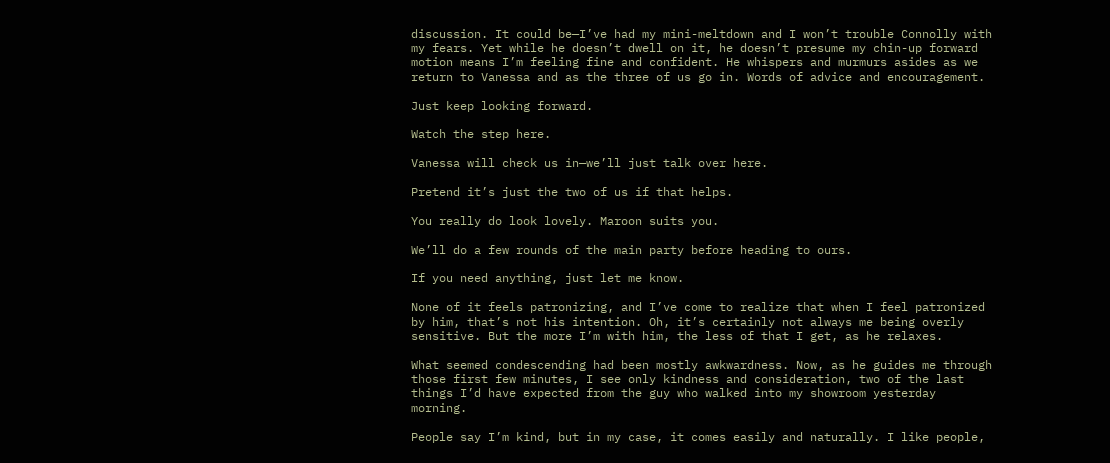discussion. It could be—I’ve had my mini-meltdown and I won’t trouble Connolly with my fears. Yet while he doesn’t dwell on it, he doesn’t presume my chin-up forward motion means I’m feeling fine and confident. He whispers and murmurs asides as we return to Vanessa and as the three of us go in. Words of advice and encouragement.

Just keep looking forward.

Watch the step here.

Vanessa will check us in—we’ll just talk over here.

Pretend it’s just the two of us if that helps.

You really do look lovely. Maroon suits you.

We’ll do a few rounds of the main party before heading to ours.

If you need anything, just let me know.

None of it feels patronizing, and I’ve come to realize that when I feel patronized by him, that’s not his intention. Oh, it’s certainly not always me being overly sensitive. But the more I’m with him, the less of that I get, as he relaxes.

What seemed condescending had been mostly awkwardness. Now, as he guides me through those first few minutes, I see only kindness and consideration, two of the last things I’d have expected from the guy who walked into my showroom yesterday morning.

People say I’m kind, but in my case, it comes easily and naturally. I like people,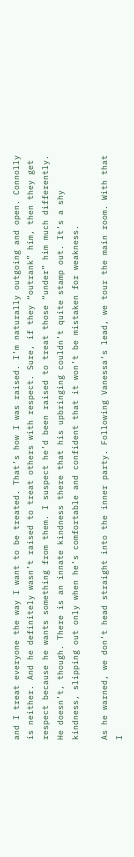and I treat everyone the way I want to be treated. That’s how I was raised. I’m naturally outgoing and open. Connolly is neither. And he definitely wasn’t raised to treat others with respect. Sure, if they “outrank” him, then they get respect because he wants something from them. I suspect he’d been raised to treat those “under” him much differently. He doesn’t, though. There is an innate kindness there that his upbringing couldn’t quite stamp out. It’s a shy kindness, slipping out only when he’s comfortable and confident that it won’t be mistaken for weakness.

As he warned, we don’t head straight into the inner party. Following Vanessa’s lead, we tour the main room. With that I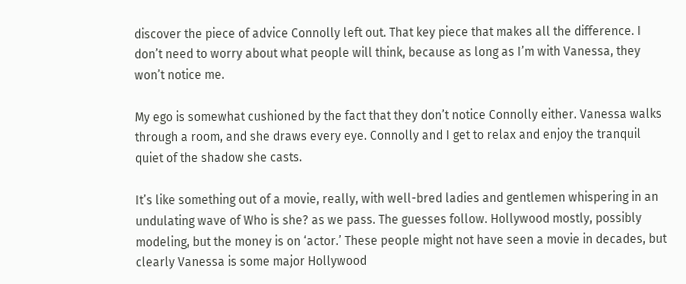discover the piece of advice Connolly left out. That key piece that makes all the difference. I don’t need to worry about what people will think, because as long as I’m with Vanessa, they won’t notice me.

My ego is somewhat cushioned by the fact that they don’t notice Connolly either. Vanessa walks through a room, and she draws every eye. Connolly and I get to relax and enjoy the tranquil quiet of the shadow she casts.

It’s like something out of a movie, really, with well-bred ladies and gentlemen whispering in an undulating wave of Who is she? as we pass. The guesses follow. Hollywood mostly, possibly modeling, but the money is on ‘actor.’ These people might not have seen a movie in decades, but clearly Vanessa is some major Hollywood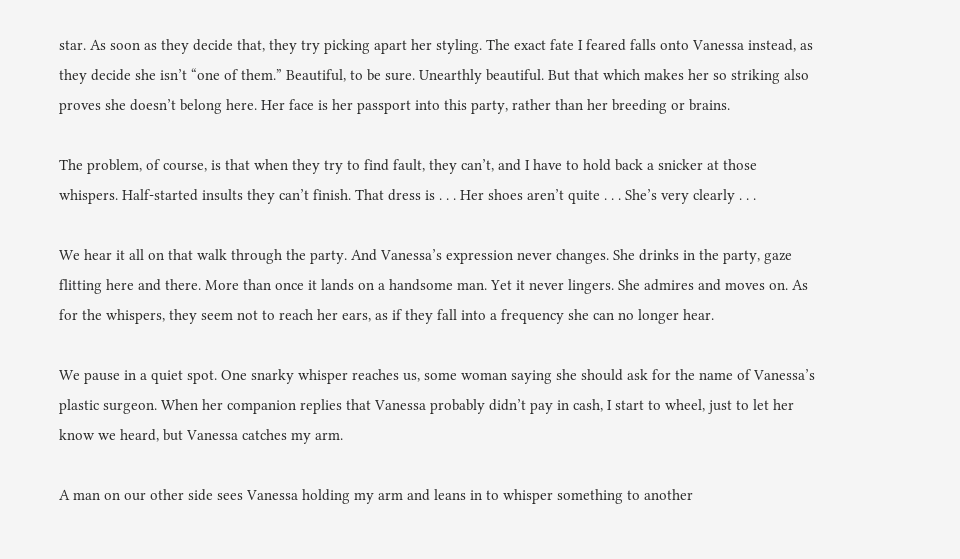star. As soon as they decide that, they try picking apart her styling. The exact fate I feared falls onto Vanessa instead, as they decide she isn’t “one of them.” Beautiful, to be sure. Unearthly beautiful. But that which makes her so striking also proves she doesn’t belong here. Her face is her passport into this party, rather than her breeding or brains.

The problem, of course, is that when they try to find fault, they can’t, and I have to hold back a snicker at those whispers. Half-started insults they can’t finish. That dress is . . . Her shoes aren’t quite . . . She’s very clearly . . .

We hear it all on that walk through the party. And Vanessa’s expression never changes. She drinks in the party, gaze flitting here and there. More than once it lands on a handsome man. Yet it never lingers. She admires and moves on. As for the whispers, they seem not to reach her ears, as if they fall into a frequency she can no longer hear.

We pause in a quiet spot. One snarky whisper reaches us, some woman saying she should ask for the name of Vanessa’s plastic surgeon. When her companion replies that Vanessa probably didn’t pay in cash, I start to wheel, just to let her know we heard, but Vanessa catches my arm.

A man on our other side sees Vanessa holding my arm and leans in to whisper something to another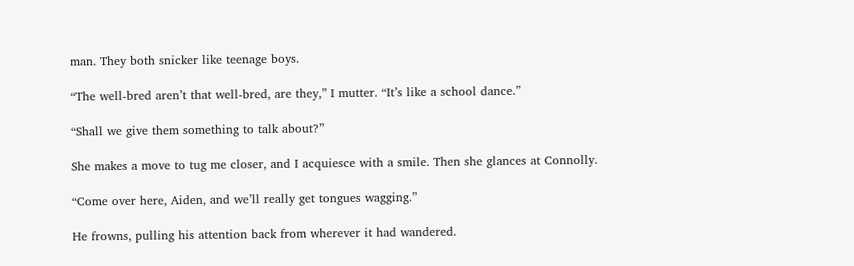man. They both snicker like teenage boys.

“The well-bred aren’t that well-bred, are they,” I mutter. “It’s like a school dance.”

“Shall we give them something to talk about?”

She makes a move to tug me closer, and I acquiesce with a smile. Then she glances at Connolly.

“Come over here, Aiden, and we’ll really get tongues wagging.”

He frowns, pulling his attention back from wherever it had wandered.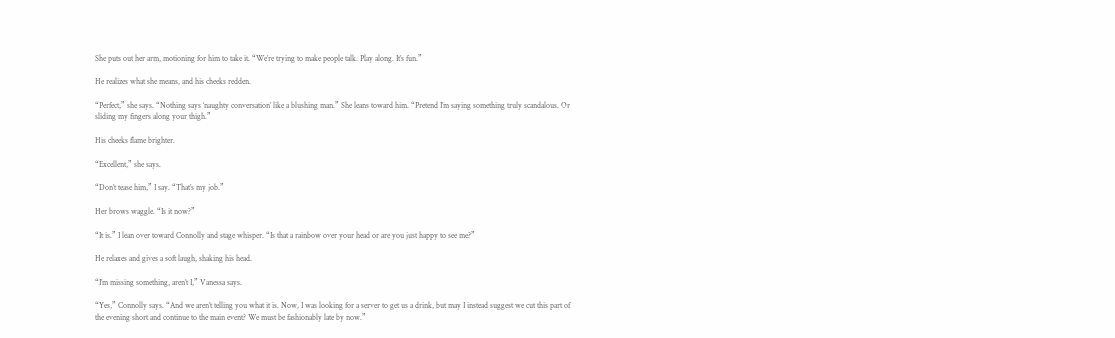She puts out her arm, motioning for him to take it. “We’re trying to make people talk. Play along. It’s fun.”

He realizes what she means, and his cheeks redden.

“Perfect,” she says. “Nothing says ‘naughty conversation’ like a blushing man.” She leans toward him. “Pretend I’m saying something truly scandalous. Or sliding my fingers along your thigh.”

His cheeks flame brighter.

“Excellent,” she says.

“Don’t tease him,” I say. “That’s my job.”

Her brows waggle. “Is it now?”

“It is.” I lean over toward Connolly and stage whisper. “Is that a rainbow over your head or are you just happy to see me?”

He relaxes and gives a soft laugh, shaking his head.

“I’m missing something, aren’t I,” Vanessa says.

“Yes,” Connolly says. “And we aren’t telling you what it is. Now, I was looking for a server to get us a drink, but may I instead suggest we cut this part of the evening short and continue to the main event? We must be fashionably late by now.”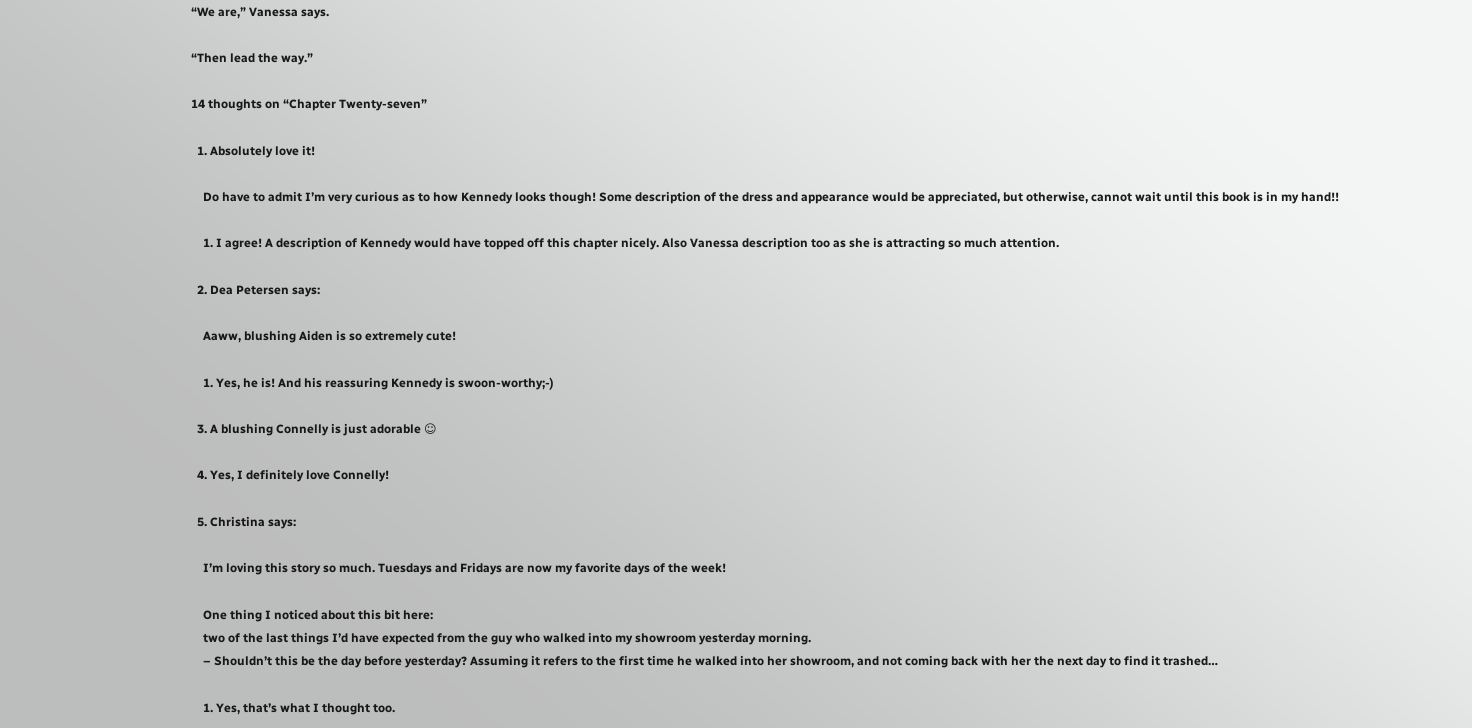“We are,” Vanessa says.

“Then lead the way.”

14 thoughts on “Chapter Twenty-seven”

  1. Absolutely love it!

    Do have to admit I’m very curious as to how Kennedy looks though! Some description of the dress and appearance would be appreciated, but otherwise, cannot wait until this book is in my hand!!

    1. I agree! A description of Kennedy would have topped off this chapter nicely. Also Vanessa description too as she is attracting so much attention.

  2. Dea Petersen says:

    Aaww, blushing Aiden is so extremely cute!

    1. Yes, he is! And his reassuring Kennedy is swoon-worthy;-)

  3. A blushing Connelly is just adorable ☺

  4. Yes, I definitely love Connelly!

  5. Christina says:

    I’m loving this story so much. Tuesdays and Fridays are now my favorite days of the week!

    One thing I noticed about this bit here:
    two of the last things I’d have expected from the guy who walked into my showroom yesterday morning.
    – Shouldn’t this be the day before yesterday? Assuming it refers to the first time he walked into her showroom, and not coming back with her the next day to find it trashed…

    1. Yes, that’s what I thought too.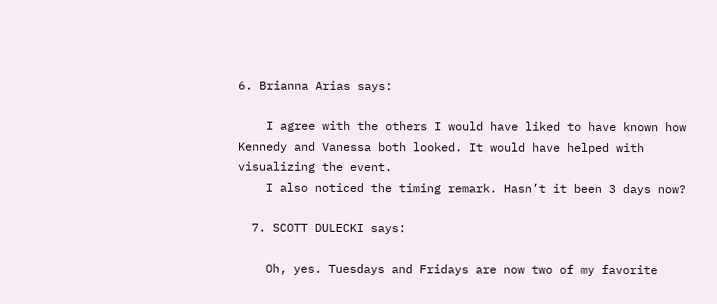6. Brianna Arias says:

    I agree with the others I would have liked to have known how Kennedy and Vanessa both looked. It would have helped with visualizing the event.
    I also noticed the timing remark. Hasn’t it been 3 days now?

  7. SCOTT DULECKI says:

    Oh, yes. Tuesdays and Fridays are now two of my favorite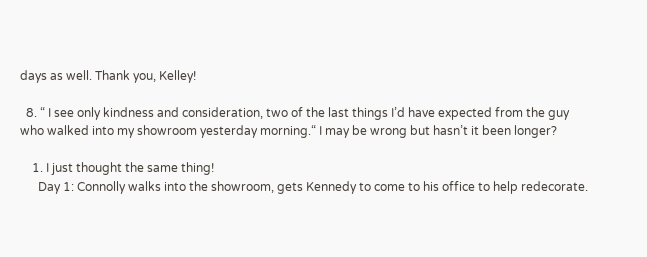days as well. Thank you, Kelley!

  8. “ I see only kindness and consideration, two of the last things I’d have expected from the guy who walked into my showroom yesterday morning.“ I may be wrong but hasn’t it been longer?

    1. I just thought the same thing!
      Day 1: Connolly walks into the showroom, gets Kennedy to come to his office to help redecorate.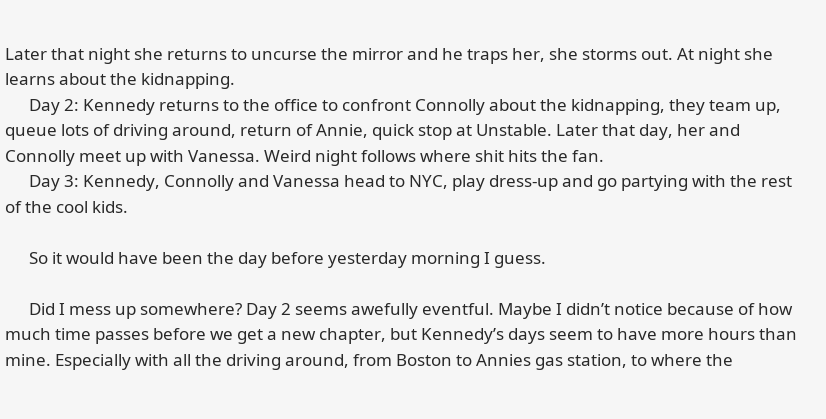Later that night she returns to uncurse the mirror and he traps her, she storms out. At night she learns about the kidnapping.
      Day 2: Kennedy returns to the office to confront Connolly about the kidnapping, they team up, queue lots of driving around, return of Annie, quick stop at Unstable. Later that day, her and Connolly meet up with Vanessa. Weird night follows where shit hits the fan.
      Day 3: Kennedy, Connolly and Vanessa head to NYC, play dress-up and go partying with the rest of the cool kids.

      So it would have been the day before yesterday morning I guess.

      Did I mess up somewhere? Day 2 seems awefully eventful. Maybe I didn’t notice because of how much time passes before we get a new chapter, but Kennedy’s days seem to have more hours than mine. Especially with all the driving around, from Boston to Annies gas station, to where the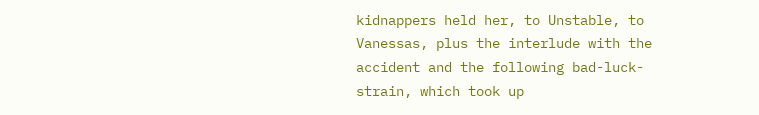kidnappers held her, to Unstable, to Vanessas, plus the interlude with the accident and the following bad-luck-strain, which took up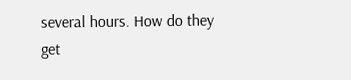several hours. How do they get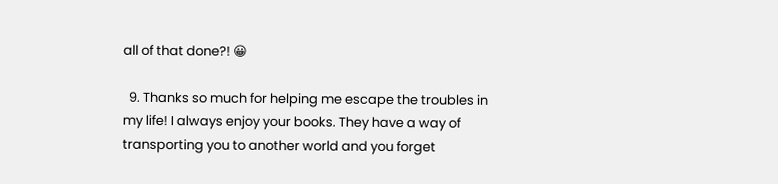all of that done?! 😀

  9. Thanks so much for helping me escape the troubles in my life! I always enjoy your books. They have a way of transporting you to another world and you forget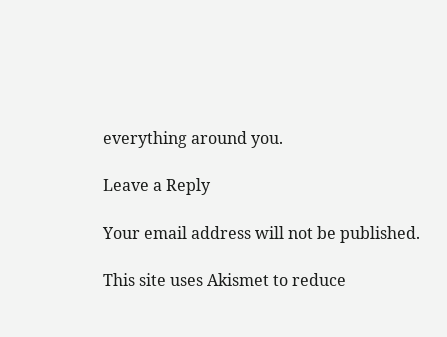everything around you.

Leave a Reply

Your email address will not be published.

This site uses Akismet to reduce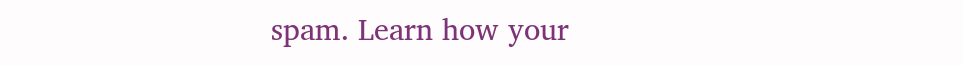spam. Learn how your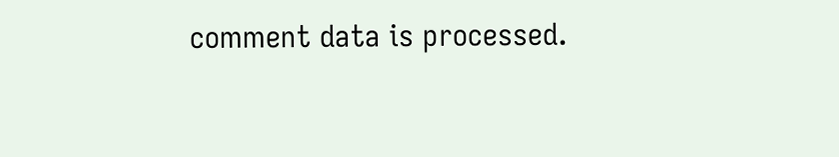comment data is processed.